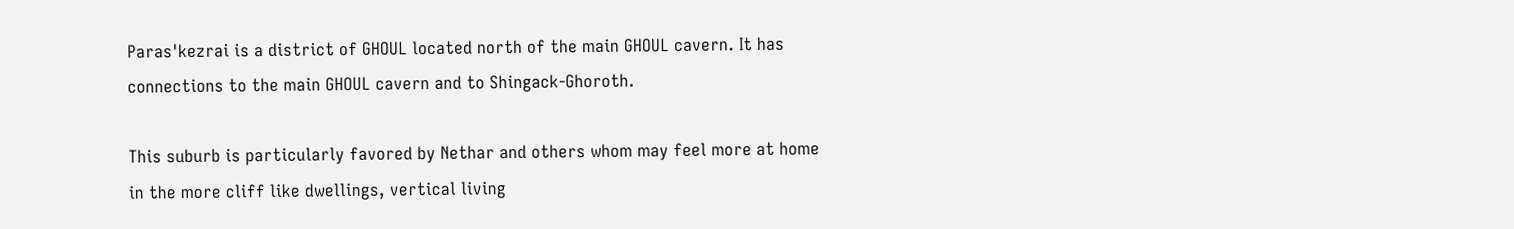Paras'kezrai is a district of GHOUL located north of the main GHOUL cavern. It has connections to the main GHOUL cavern and to Shingack-Ghoroth.

This suburb is particularly favored by Nethar and others whom may feel more at home in the more cliff like dwellings, vertical living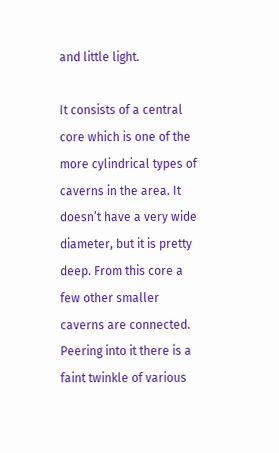and little light.

It consists of a central core which is one of the more cylindrical types of caverns in the area. It doesn’t have a very wide diameter, but it is pretty deep. From this core a few other smaller caverns are connected. Peering into it there is a faint twinkle of various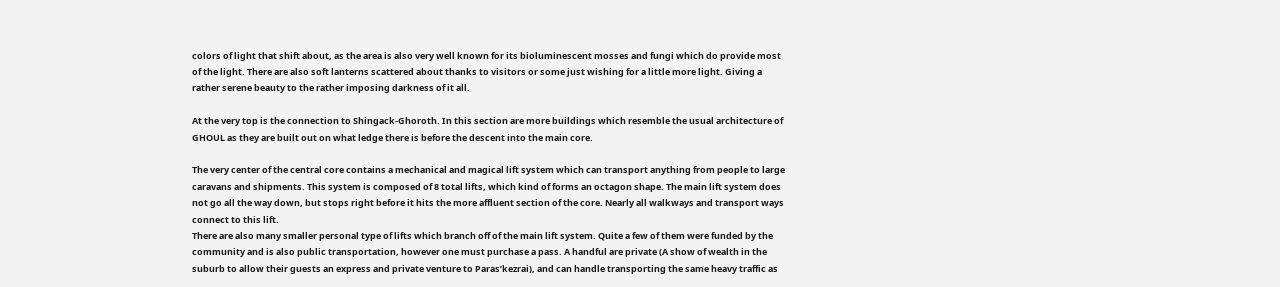colors of light that shift about, as the area is also very well known for its bioluminescent mosses and fungi which do provide most of the light. There are also soft lanterns scattered about thanks to visitors or some just wishing for a little more light. Giving a rather serene beauty to the rather imposing darkness of it all.

At the very top is the connection to Shingack-Ghoroth. In this section are more buildings which resemble the usual architecture of GHOUL as they are built out on what ledge there is before the descent into the main core.

The very center of the central core contains a mechanical and magical lift system which can transport anything from people to large caravans and shipments. This system is composed of 8 total lifts, which kind of forms an octagon shape. The main lift system does not go all the way down, but stops right before it hits the more affluent section of the core. Nearly all walkways and transport ways connect to this lift.
There are also many smaller personal type of lifts which branch off of the main lift system. Quite a few of them were funded by the community and is also public transportation, however one must purchase a pass. A handful are private (A show of wealth in the suburb to allow their guests an express and private venture to Paras’kezrai), and can handle transporting the same heavy traffic as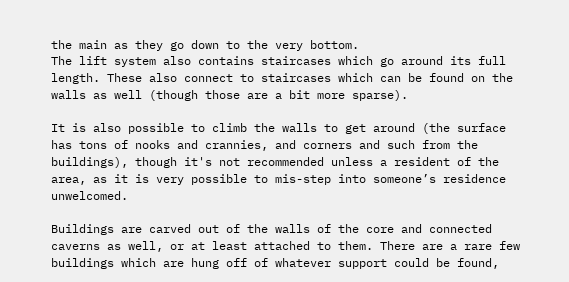the main as they go down to the very bottom.
The lift system also contains staircases which go around its full length. These also connect to staircases which can be found on the walls as well (though those are a bit more sparse).

It is also possible to climb the walls to get around (the surface has tons of nooks and crannies, and corners and such from the buildings), though it's not recommended unless a resident of the area, as it is very possible to mis-step into someone’s residence unwelcomed.

Buildings are carved out of the walls of the core and connected caverns as well, or at least attached to them. There are a rare few buildings which are hung off of whatever support could be found,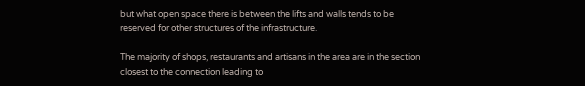but what open space there is between the lifts and walls tends to be reserved for other structures of the infrastructure.

The majority of shops, restaurants and artisans in the area are in the section closest to the connection leading to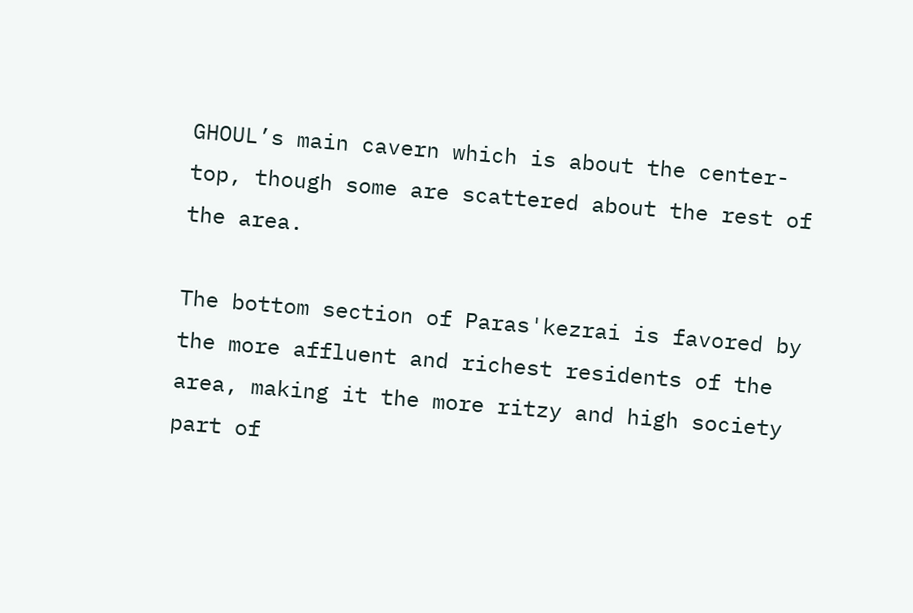GHOUL’s main cavern which is about the center-top, though some are scattered about the rest of the area.

The bottom section of Paras'kezrai is favored by the more affluent and richest residents of the area, making it the more ritzy and high society part of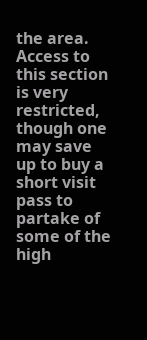the area. Access to this section is very restricted, though one may save up to buy a short visit pass to partake of some of the high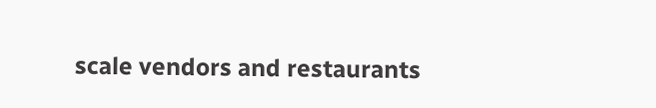scale vendors and restaurants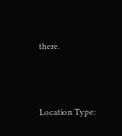there.





Location Type: